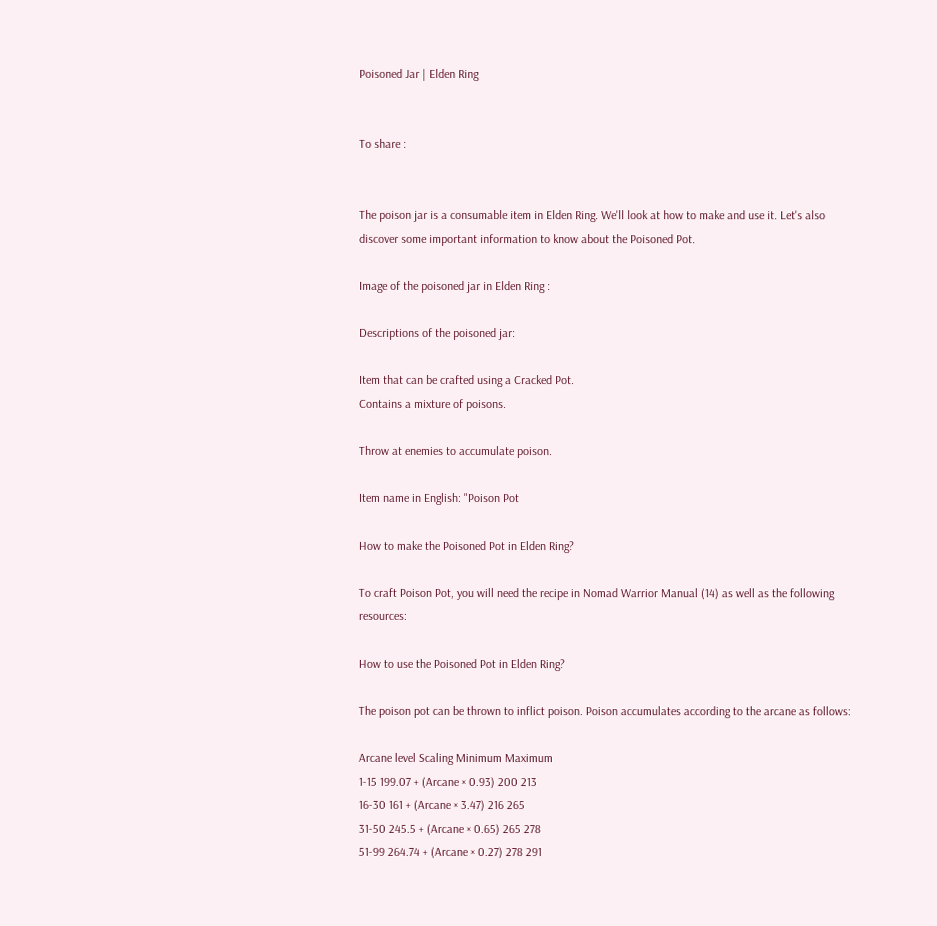Poisoned Jar | Elden Ring


To share :


The poison jar is a consumable item in Elden Ring. We'll look at how to make and use it. Let's also discover some important information to know about the Poisoned Pot.

Image of the poisoned jar in Elden Ring :

Descriptions of the poisoned jar:

Item that can be crafted using a Cracked Pot.
Contains a mixture of poisons.

Throw at enemies to accumulate poison.

Item name in English: "Poison Pot

How to make the Poisoned Pot in Elden Ring?

To craft Poison Pot, you will need the recipe in Nomad Warrior Manual (14) as well as the following resources:

How to use the Poisoned Pot in Elden Ring?

The poison pot can be thrown to inflict poison. Poison accumulates according to the arcane as follows:

Arcane level Scaling Minimum Maximum
1-15 199.07 + (Arcane × 0.93) 200 213
16-30 161 + (Arcane × 3.47) 216 265
31-50 245.5 + (Arcane × 0.65) 265 278
51-99 264.74 + (Arcane × 0.27) 278 291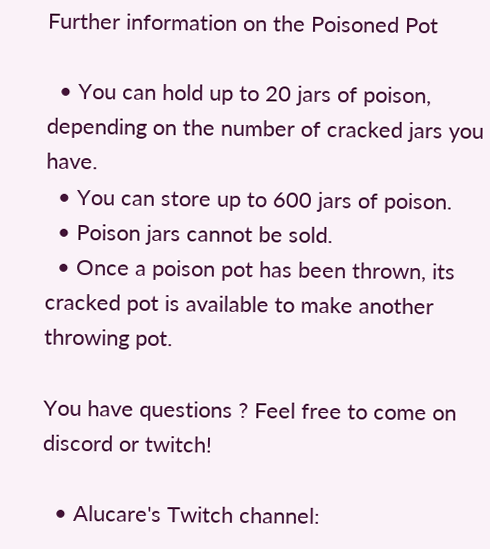Further information on the Poisoned Pot

  • You can hold up to 20 jars of poison, depending on the number of cracked jars you have.
  • You can store up to 600 jars of poison.
  • Poison jars cannot be sold.
  • Once a poison pot has been thrown, its cracked pot is available to make another throwing pot.

You have questions ? Feel free to come on discord or twitch!

  • Alucare's Twitch channel: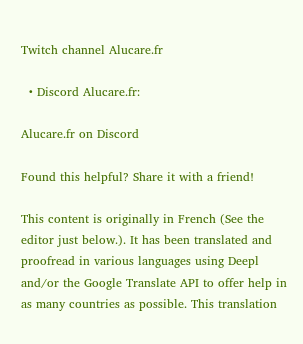Twitch channel Alucare.fr

  • Discord Alucare.fr:

Alucare.fr on Discord

Found this helpful? Share it with a friend!

This content is originally in French (See the editor just below.). It has been translated and proofread in various languages using Deepl and/or the Google Translate API to offer help in as many countries as possible. This translation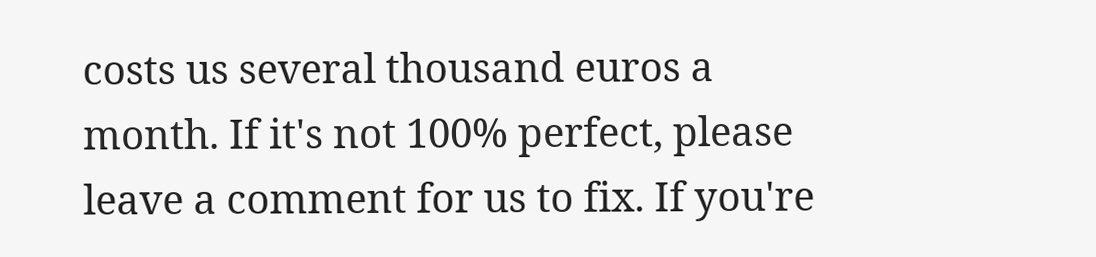costs us several thousand euros a month. If it's not 100% perfect, please leave a comment for us to fix. If you're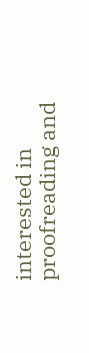interested in proofreading and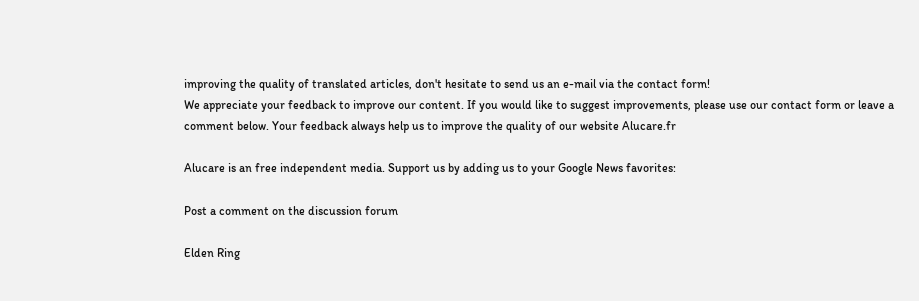improving the quality of translated articles, don't hesitate to send us an e-mail via the contact form!
We appreciate your feedback to improve our content. If you would like to suggest improvements, please use our contact form or leave a comment below. Your feedback always help us to improve the quality of our website Alucare.fr

Alucare is an free independent media. Support us by adding us to your Google News favorites:

Post a comment on the discussion forum

Elden Ring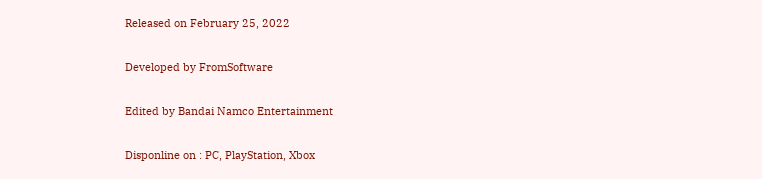Released on February 25, 2022

Developed by FromSoftware

Edited by Bandai Namco Entertainment

Disponline on : PC, PlayStation, Xbox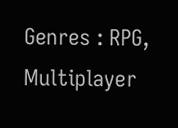Genres : RPG, Multiplayer